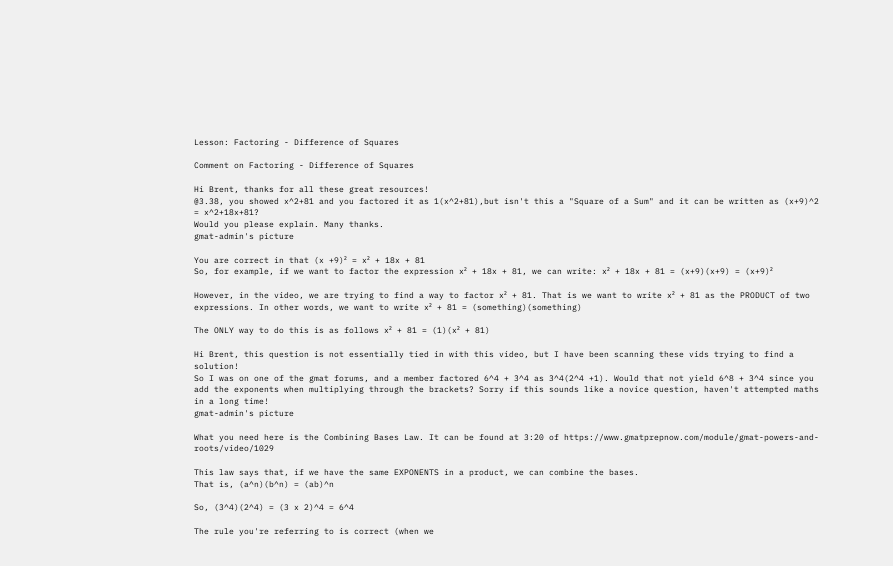Lesson: Factoring - Difference of Squares

Comment on Factoring - Difference of Squares

Hi Brent, thanks for all these great resources!
@3.38, you showed x^2+81 and you factored it as 1(x^2+81),but isn't this a "Square of a Sum" and it can be written as (x+9)^2 = x^2+18x+81?
Would you please explain. Many thanks.
gmat-admin's picture

You are correct in that (x +9)² = x² + 18x + 81
So, for example, if we want to factor the expression x² + 18x + 81, we can write: x² + 18x + 81 = (x+9)(x+9) = (x+9)²

However, in the video, we are trying to find a way to factor x² + 81. That is we want to write x² + 81 as the PRODUCT of two expressions. In other words, we want to write x² + 81 = (something)(something)

The ONLY way to do this is as follows x² + 81 = (1)(x² + 81)

Hi Brent, this question is not essentially tied in with this video, but I have been scanning these vids trying to find a solution!
So I was on one of the gmat forums, and a member factored 6^4 + 3^4 as 3^4(2^4 +1). Would that not yield 6^8 + 3^4 since you add the exponents when multiplying through the brackets? Sorry if this sounds like a novice question, haven't attempted maths in a long time!
gmat-admin's picture

What you need here is the Combining Bases Law. It can be found at 3:20 of https://www.gmatprepnow.com/module/gmat-powers-and-roots/video/1029

This law says that, if we have the same EXPONENTS in a product, we can combine the bases.
That is, (a^n)(b^n) = (ab)^n

So, (3^4)(2^4) = (3 x 2)^4 = 6^4

The rule you're referring to is correct (when we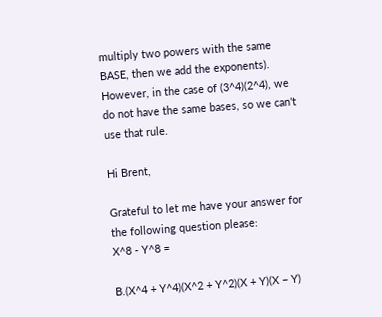multiply two powers with the same BASE, then we add the exponents). However, in the case of (3^4)(2^4), we do not have the same bases, so we can't use that rule.

Hi Brent,

Grateful to let me have your answer for the following question please:
X^8 - Y^8 =

B.(X^4 + Y^4)(X^2 + Y^2)(X + Y)(X − Y)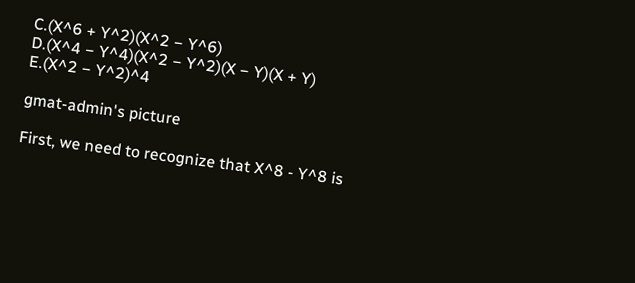C.(X^6 + Y^2)(X^2 − Y^6)
D.(X^4 − Y^4)(X^2 − Y^2)(X − Y)(X + Y)
E.(X^2 − Y^2)^4

gmat-admin's picture

First, we need to recognize that X^8 - Y^8 is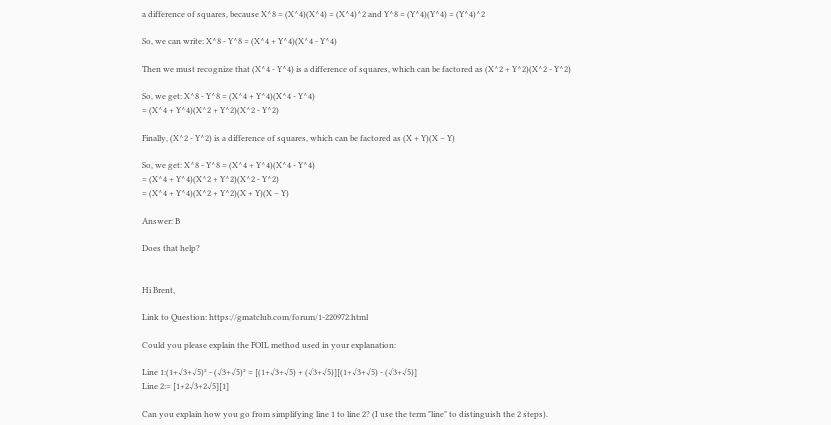a difference of squares, because X^8 = (X^4)(X^4) = (X^4)^2 and Y^8 = (Y^4)(Y^4) = (Y^4)^2

So, we can write: X^8 - Y^8 = (X^4 + Y^4)(X^4 - Y^4)

Then we must recognize that (X^4 - Y^4) is a difference of squares, which can be factored as (X^2 + Y^2)(X^2 - Y^2)

So, we get: X^8 - Y^8 = (X^4 + Y^4)(X^4 - Y^4)
= (X^4 + Y^4)(X^2 + Y^2)(X^2 - Y^2)

Finally, (X^2 - Y^2) is a difference of squares, which can be factored as (X + Y)(X − Y)

So, we get: X^8 - Y^8 = (X^4 + Y^4)(X^4 - Y^4)
= (X^4 + Y^4)(X^2 + Y^2)(X^2 - Y^2)
= (X^4 + Y^4)(X^2 + Y^2)(X + Y)(X − Y)

Answer: B

Does that help?


Hi Brent,

Link to Question: https://gmatclub.com/forum/1-220972.html

Could you please explain the FOIL method used in your explanation:

Line 1:(1+√3+√5)² - (√3+√5)² = [(1+√3+√5) + (√3+√5)][(1+√3+√5) - (√3+√5)]
Line 2:= [1+2√3+2√5][1]

Can you explain how you go from simplifying line 1 to line 2? (I use the term "line" to distinguish the 2 steps).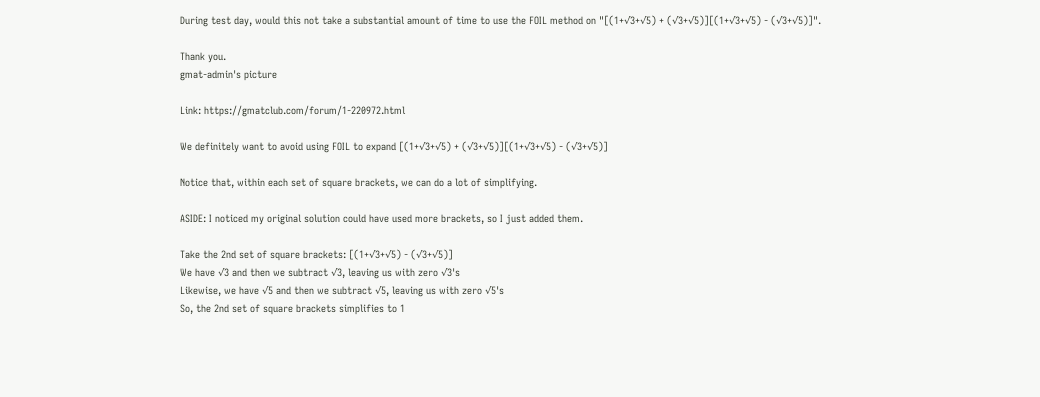During test day, would this not take a substantial amount of time to use the FOIL method on "[(1+√3+√5) + (√3+√5)][(1+√3+√5) - (√3+√5)]".

Thank you.
gmat-admin's picture

Link: https://gmatclub.com/forum/1-220972.html

We definitely want to avoid using FOIL to expand [(1+√3+√5) + (√3+√5)][(1+√3+√5) - (√3+√5)]

Notice that, within each set of square brackets, we can do a lot of simplifying.

ASIDE: I noticed my original solution could have used more brackets, so I just added them.

Take the 2nd set of square brackets: [(1+√3+√5) - (√3+√5)]
We have √3 and then we subtract √3, leaving us with zero √3's
Likewise, we have √5 and then we subtract √5, leaving us with zero √5's
So, the 2nd set of square brackets simplifies to 1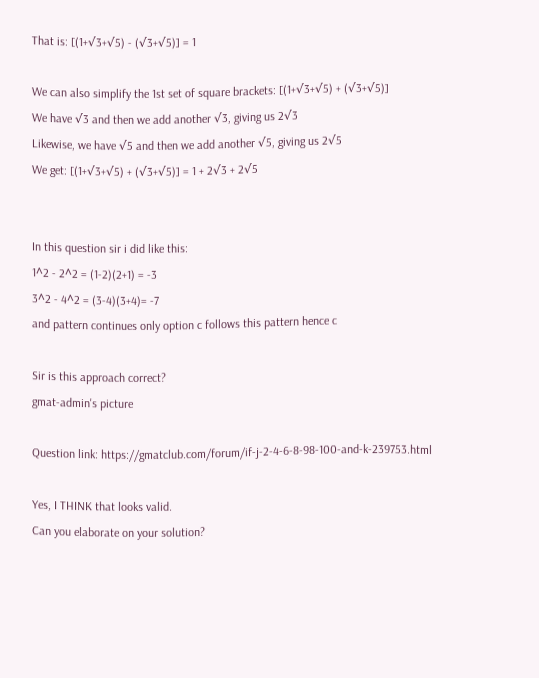That is: [(1+√3+√5) - (√3+√5)] = 1

We can also simplify the 1st set of square brackets: [(1+√3+√5) + (√3+√5)]
We have √3 and then we add another √3, giving us 2√3
Likewise, we have √5 and then we add another √5, giving us 2√5
We get: [(1+√3+√5) + (√3+√5)] = 1 + 2√3 + 2√5


In this question sir i did like this:
1^2 - 2^2 = (1-2)(2+1) = -3
3^2 - 4^2 = (3-4)(3+4)= -7
and pattern continues only option c follows this pattern hence c

Sir is this approach correct?
gmat-admin's picture

Question link: https://gmatclub.com/forum/if-j-2-4-6-8-98-100-and-k-239753.html

Yes, I THINK that looks valid.
Can you elaborate on your solution?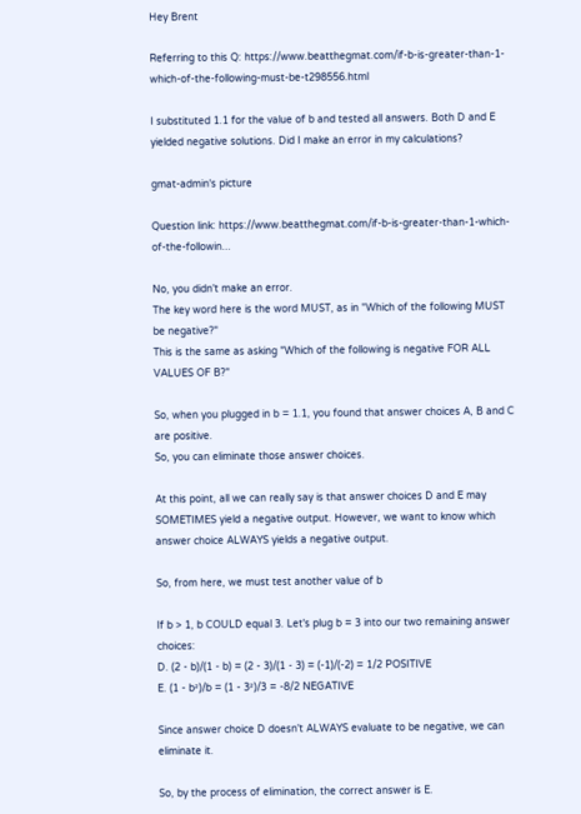Hey Brent

Referring to this Q: https://www.beatthegmat.com/if-b-is-greater-than-1-which-of-the-following-must-be-t298556.html

I substituted 1.1 for the value of b and tested all answers. Both D and E yielded negative solutions. Did I make an error in my calculations?

gmat-admin's picture

Question link: https://www.beatthegmat.com/if-b-is-greater-than-1-which-of-the-followin...

No, you didn't make an error.
The key word here is the word MUST, as in "Which of the following MUST be negative?"
This is the same as asking "Which of the following is negative FOR ALL VALUES OF B?"

So, when you plugged in b = 1.1, you found that answer choices A, B and C are positive.
So, you can eliminate those answer choices.

At this point, all we can really say is that answer choices D and E may SOMETIMES yield a negative output. However, we want to know which answer choice ALWAYS yields a negative output.

So, from here, we must test another value of b

If b > 1, b COULD equal 3. Let's plug b = 3 into our two remaining answer choices:
D. (2 - b)/(1 - b) = (2 - 3)/(1 - 3) = (-1)/(-2) = 1/2 POSITIVE
E. (1 - b²)/b = (1 - 3²)/3 = -8/2 NEGATIVE

Since answer choice D doesn't ALWAYS evaluate to be negative, we can eliminate it.

So, by the process of elimination, the correct answer is E.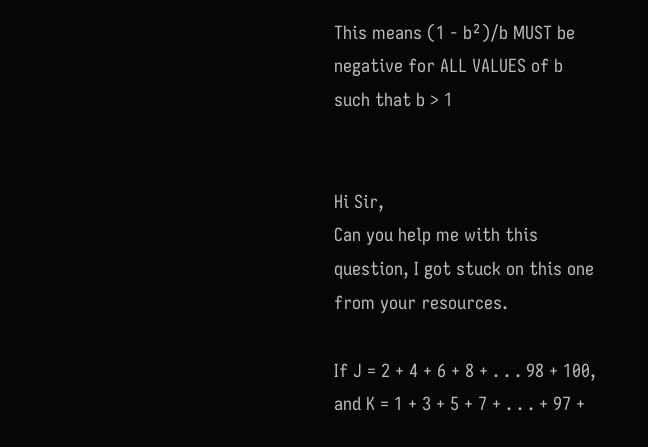This means (1 - b²)/b MUST be negative for ALL VALUES of b such that b > 1


Hi Sir,
Can you help me with this question, I got stuck on this one from your resources.

If J = 2 + 4 + 6 + 8 + . . . 98 + 100, and K = 1 + 3 + 5 + 7 + . . . + 97 +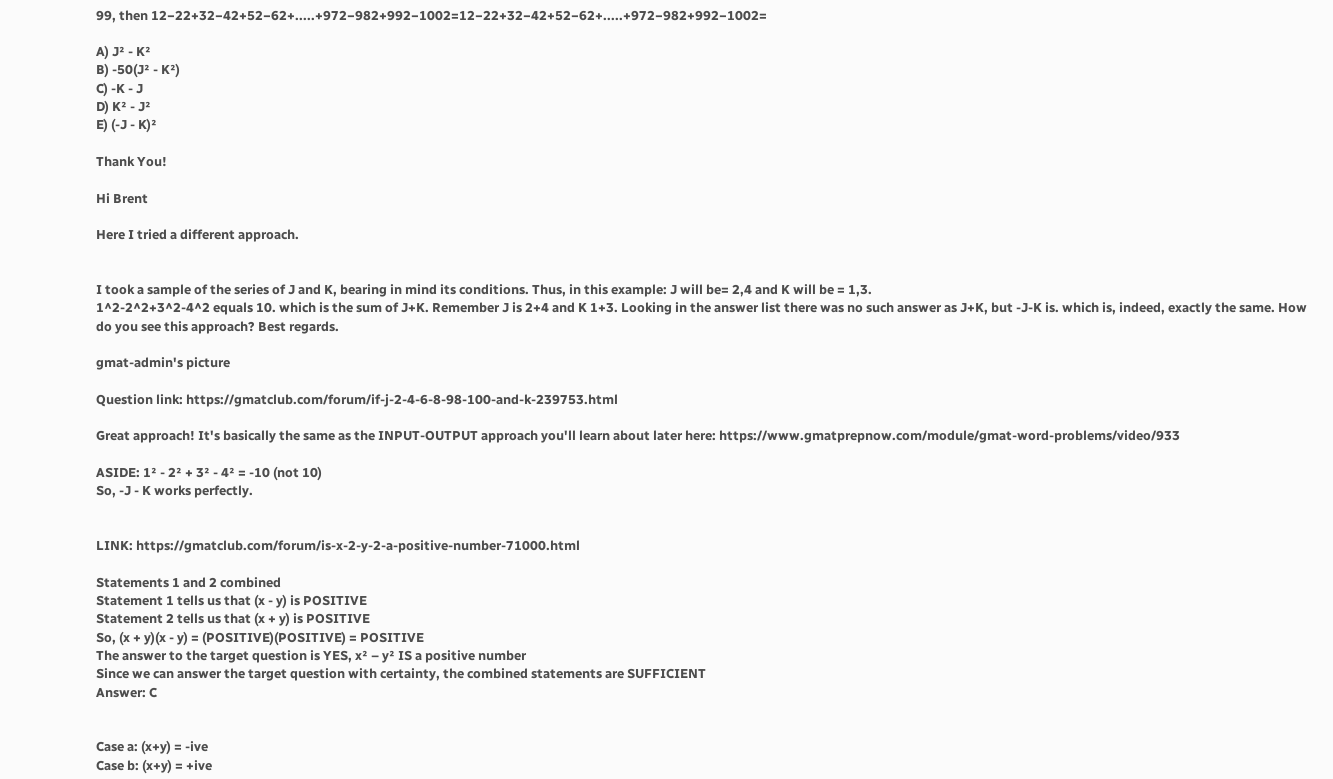99, then 12−22+32−42+52−62+.....+972−982+992−1002=12−22+32−42+52−62+.....+972−982+992−1002=

A) J² - K²
B) -50(J² - K²)
C) -K - J
D) K² - J²
E) (-J - K)²

Thank You!

Hi Brent

Here I tried a different approach.


I took a sample of the series of J and K, bearing in mind its conditions. Thus, in this example: J will be= 2,4 and K will be = 1,3.
1^2-2^2+3^2-4^2 equals 10. which is the sum of J+K. Remember J is 2+4 and K 1+3. Looking in the answer list there was no such answer as J+K, but -J-K is. which is, indeed, exactly the same. How do you see this approach? Best regards.

gmat-admin's picture

Question link: https://gmatclub.com/forum/if-j-2-4-6-8-98-100-and-k-239753.html

Great approach! It's basically the same as the INPUT-OUTPUT approach you'll learn about later here: https://www.gmatprepnow.com/module/gmat-word-problems/video/933

ASIDE: 1² - 2² + 3² - 4² = -10 (not 10)
So, -J - K works perfectly.


LINK: https://gmatclub.com/forum/is-x-2-y-2-a-positive-number-71000.html

Statements 1 and 2 combined
Statement 1 tells us that (x - y) is POSITIVE
Statement 2 tells us that (x + y) is POSITIVE
So, (x + y)(x - y) = (POSITIVE)(POSITIVE) = POSITIVE
The answer to the target question is YES, x² – y² IS a positive number
Since we can answer the target question with certainty, the combined statements are SUFFICIENT
Answer: C


Case a: (x+y) = -ive
Case b: (x+y) = +ive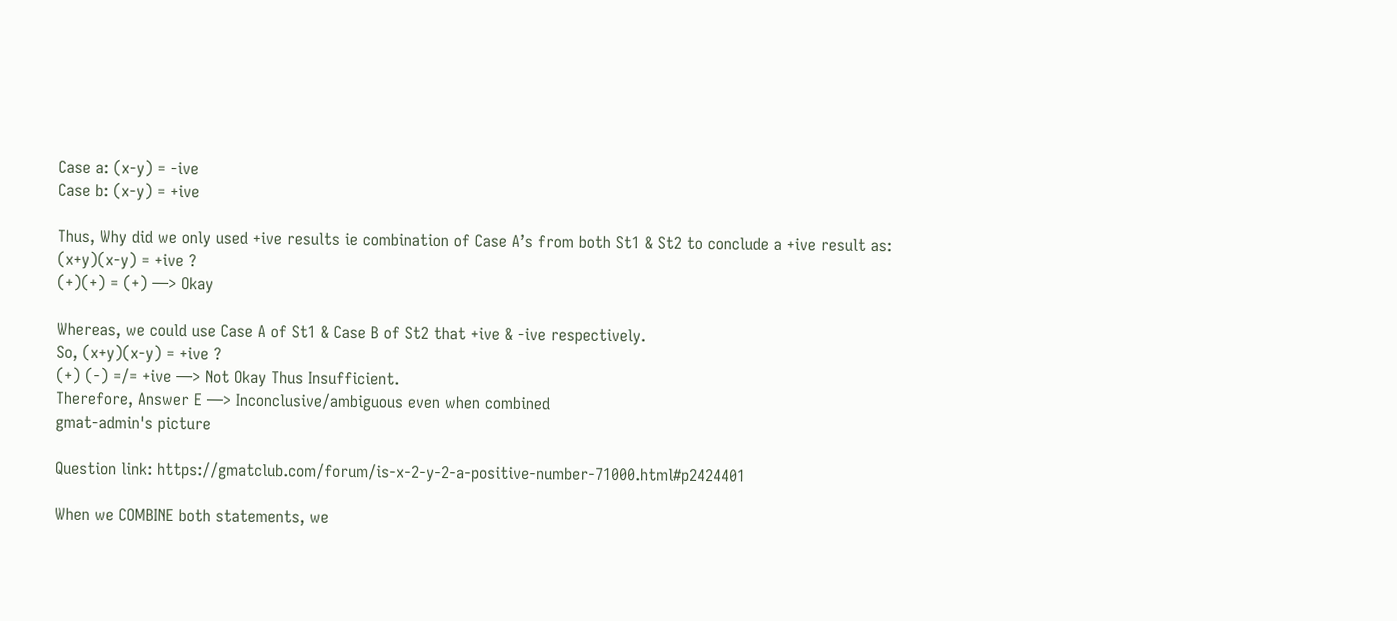Case a: (x-y) = -ive
Case b: (x-y) = +ive

Thus, Why did we only used +ive results ie combination of Case A’s from both St1 & St2 to conclude a +ive result as:
(x+y)(x-y) = +ive ?
(+)(+) = (+) —> Okay

Whereas, we could use Case A of St1 & Case B of St2 that +ive & -ive respectively.
So, (x+y)(x-y) = +ive ?
(+) (-) =/= +ive —> Not Okay Thus Insufficient.
Therefore, Answer E —> Inconclusive/ambiguous even when combined
gmat-admin's picture

Question link: https://gmatclub.com/forum/is-x-2-y-2-a-positive-number-71000.html#p2424401

When we COMBINE both statements, we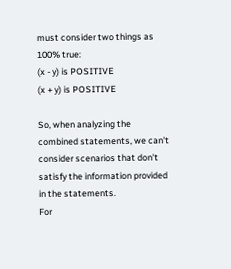must consider two things as 100% true:
(x - y) is POSITIVE
(x + y) is POSITIVE

So, when analyzing the combined statements, we can't consider scenarios that don't satisfy the information provided in the statements.
For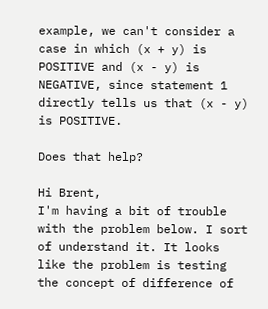example, we can't consider a case in which (x + y) is POSITIVE and (x - y) is NEGATIVE, since statement 1 directly tells us that (x - y) is POSITIVE.

Does that help?

Hi Brent,
I'm having a bit of trouble with the problem below. I sort of understand it. It looks like the problem is testing the concept of difference of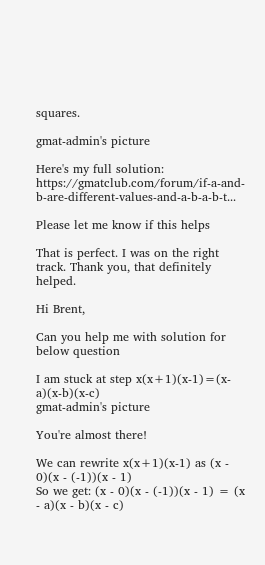squares.

gmat-admin's picture

Here's my full solution: https://gmatclub.com/forum/if-a-and-b-are-different-values-and-a-b-a-b-t...

Please let me know if this helps

That is perfect. I was on the right track. Thank you, that definitely helped.

Hi Brent,

Can you help me with solution for below question

I am stuck at step x(x+1)(x-1)=(x-a)(x-b)(x-c)
gmat-admin's picture

You're almost there!

We can rewrite x(x+1)(x-1) as (x - 0)(x - (-1))(x - 1)
So we get: (x - 0)(x - (-1))(x - 1) = (x - a)(x - b)(x - c)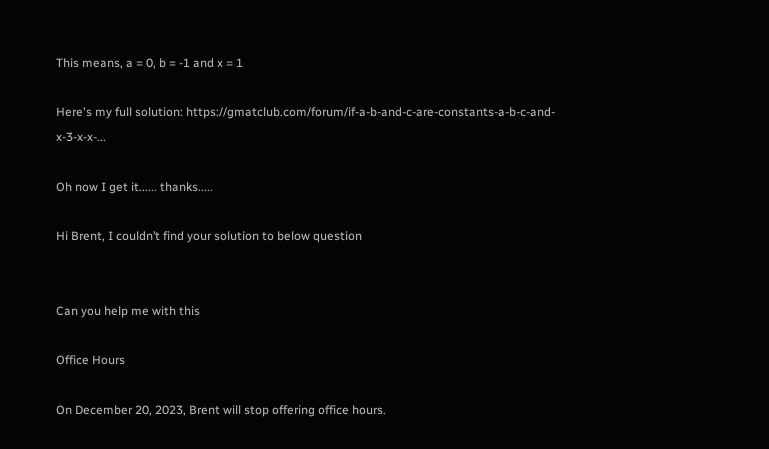This means, a = 0, b = -1 and x = 1

Here's my full solution: https://gmatclub.com/forum/if-a-b-and-c-are-constants-a-b-c-and-x-3-x-x-...

Oh now I get it...... thanks.....

Hi Brent, I couldn’t find your solution to below question


Can you help me with this

Office Hours

On December 20, 2023, Brent will stop offering office hours.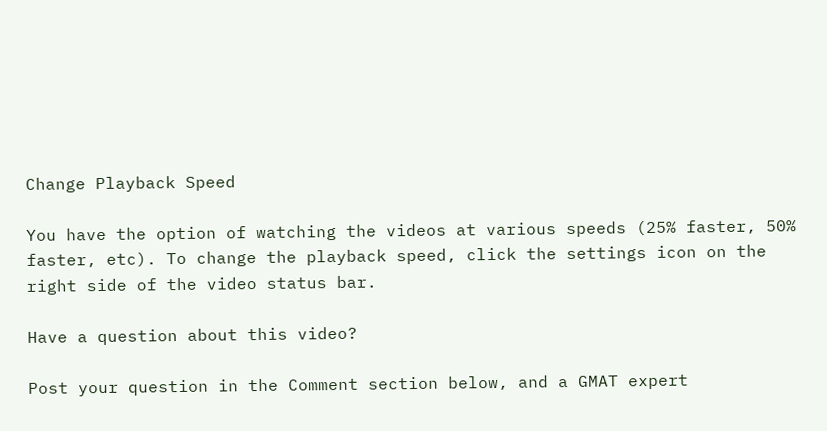Change Playback Speed

You have the option of watching the videos at various speeds (25% faster, 50% faster, etc). To change the playback speed, click the settings icon on the right side of the video status bar.

Have a question about this video?

Post your question in the Comment section below, and a GMAT expert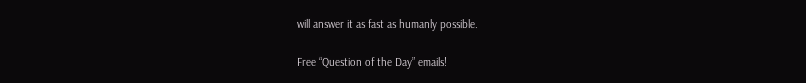will answer it as fast as humanly possible.

Free “Question of the Day” emails!